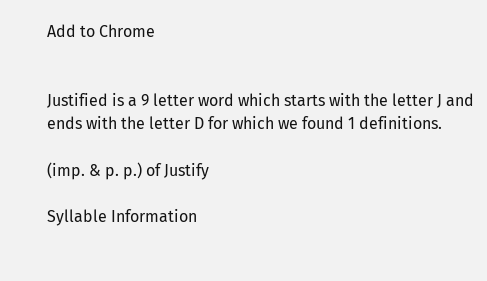Add to Chrome


Justified is a 9 letter word which starts with the letter J and ends with the letter D for which we found 1 definitions.

(imp. & p. p.) of Justify

Syllable Information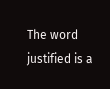The word justified is a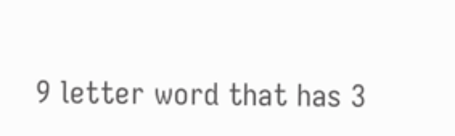9 letter word that has 3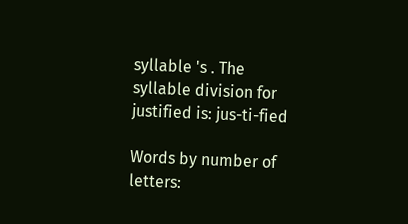syllable 's . The syllable division for justified is: jus-ti-fied

Words by number of letters: